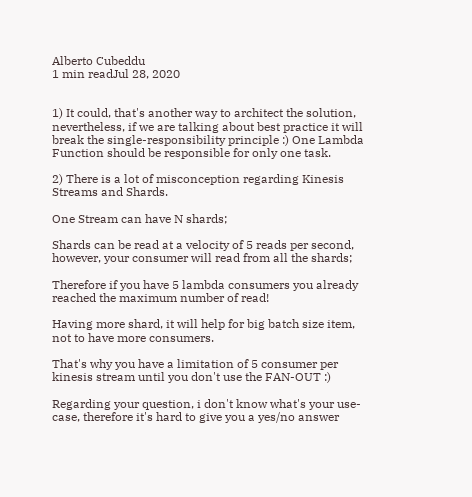Alberto Cubeddu
1 min readJul 28, 2020


1) It could, that's another way to architect the solution, nevertheless, if we are talking about best practice it will break the single-responsibility principle :) One Lambda Function should be responsible for only one task.

2) There is a lot of misconception regarding Kinesis Streams and Shards.

One Stream can have N shards;

Shards can be read at a velocity of 5 reads per second, however, your consumer will read from all the shards;

Therefore if you have 5 lambda consumers you already reached the maximum number of read!

Having more shard, it will help for big batch size item, not to have more consumers.

That's why you have a limitation of 5 consumer per kinesis stream until you don't use the FAN-OUT :)

Regarding your question, i don't know what's your use-case, therefore it's hard to give you a yes/no answer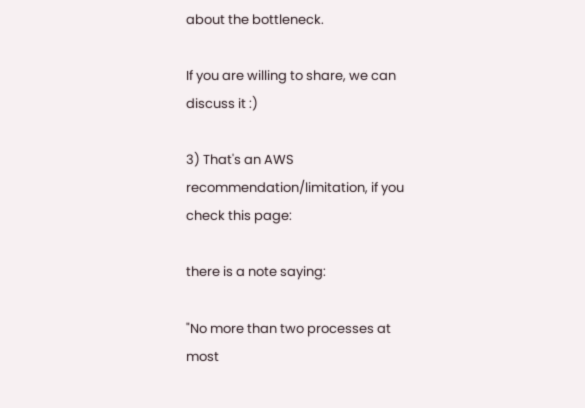about the bottleneck.

If you are willing to share, we can discuss it :)

3) That's an AWS recommendation/limitation, if you check this page:

there is a note saying:

"No more than two processes at most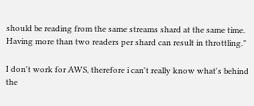should be reading from the same streams shard at the same time. Having more than two readers per shard can result in throttling."

I don't work for AWS, therefore i can't really know what's behind the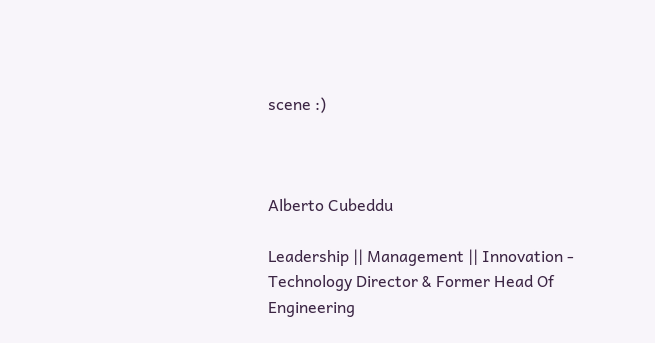scene :)



Alberto Cubeddu

Leadership || Management || Innovation - Technology Director & Former Head Of Engineering